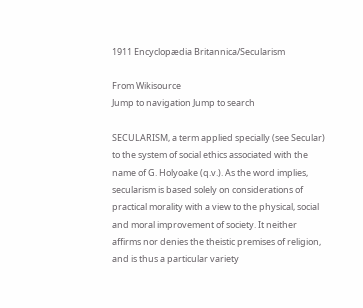1911 Encyclopædia Britannica/Secularism

From Wikisource
Jump to navigation Jump to search

SECULARISM, a term applied specially (see Secular) to the system of social ethics associated with the name of G. Holyoake (q.v.). As the word implies, secularism is based solely on considerations of practical morality with a view to the physical, social and moral improvement of society. It neither affirms nor denies the theistic premises of religion, and is thus a particular variety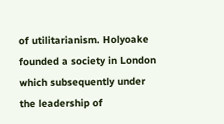of utilitarianism. Holyoake founded a society in London which subsequently under the leadership of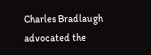Charles Bradlaugh advocated the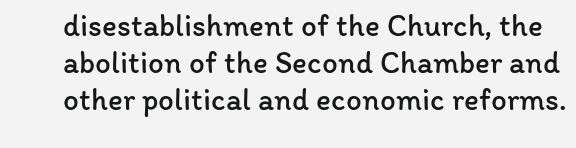disestablishment of the Church, the abolition of the Second Chamber and other political and economic reforms.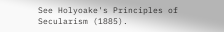See Holyoake's Principles of Secularism (1885).